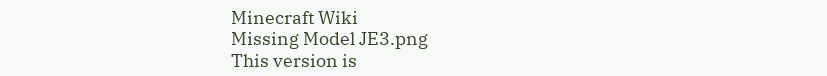Minecraft Wiki
Missing Model JE3.png
This version is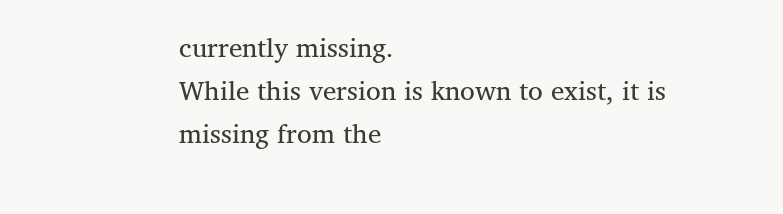currently missing.
While this version is known to exist, it is missing from the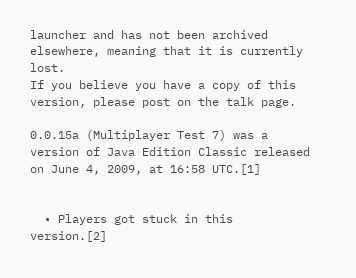launcher and has not been archived elsewhere, meaning that it is currently lost.
If you believe you have a copy of this version, please post on the talk page.

0.0.15a (Multiplayer Test 7) was a version of Java Edition Classic released on June 4, 2009, at 16:58 UTC.[1]


  • Players got stuck in this version.[2]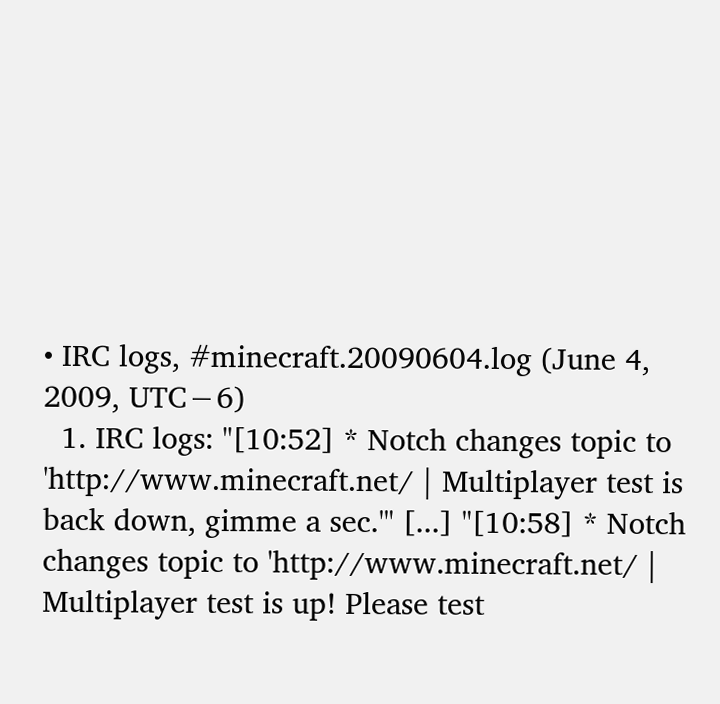• IRC logs, #minecraft.20090604.log (June 4, 2009, UTC−6)
  1. IRC logs: "[10:52] * Notch changes topic to 'http://www.minecraft.net/ | Multiplayer test is back down, gimme a sec.'" [...] "[10:58] * Notch changes topic to 'http://www.minecraft.net/ | Multiplayer test is up! Please test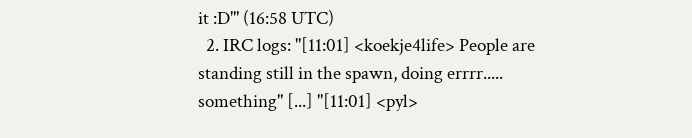it :D'" (16:58 UTC)
  2. IRC logs: "[11:01] <koekje4life> People are standing still in the spawn, doing errrr..... something" [...] "[11:01] <pyl>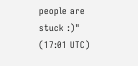people are stuck :)" (17:01 UTC)